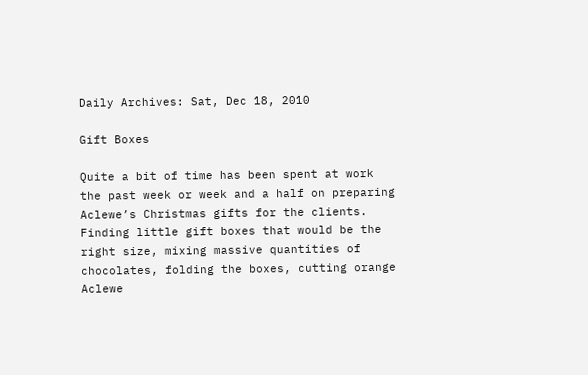Daily Archives: Sat, Dec 18, 2010

Gift Boxes

Quite a bit of time has been spent at work the past week or week and a half on preparing Aclewe’s Christmas gifts for the clients. Finding little gift boxes that would be the right size, mixing massive quantities of chocolates, folding the boxes, cutting orange Aclewe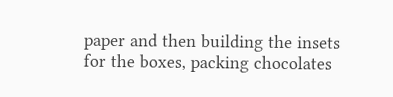paper and then building the insets for the boxes, packing chocolates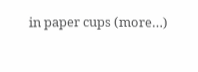in paper cups (more…)